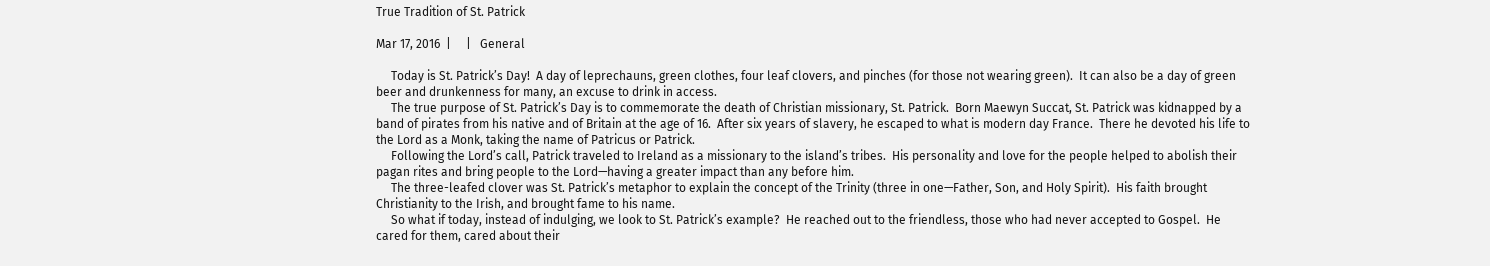True Tradition of St. Patrick

Mar 17, 2016  |     |   General

     Today is St. Patrick’s Day!  A day of leprechauns, green clothes, four leaf clovers, and pinches (for those not wearing green).  It can also be a day of green beer and drunkenness for many, an excuse to drink in access.
     The true purpose of St. Patrick’s Day is to commemorate the death of Christian missionary, St. Patrick.  Born Maewyn Succat, St. Patrick was kidnapped by a band of pirates from his native and of Britain at the age of 16.  After six years of slavery, he escaped to what is modern day France.  There he devoted his life to the Lord as a Monk, taking the name of Patricus or Patrick.
     Following the Lord’s call, Patrick traveled to Ireland as a missionary to the island’s tribes.  His personality and love for the people helped to abolish their pagan rites and bring people to the Lord—having a greater impact than any before him.
     The three-leafed clover was St. Patrick’s metaphor to explain the concept of the Trinity (three in one—Father, Son, and Holy Spirit).  His faith brought Christianity to the Irish, and brought fame to his name.
     So what if today, instead of indulging, we look to St. Patrick’s example?  He reached out to the friendless, those who had never accepted to Gospel.  He cared for them, cared about their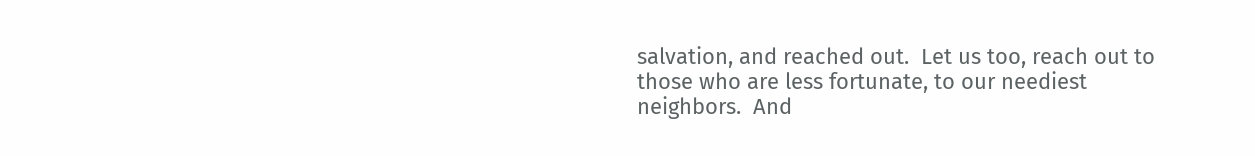salvation, and reached out.  Let us too, reach out to those who are less fortunate, to our neediest neighbors.  And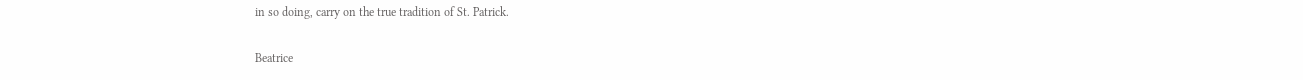in so doing, carry on the true tradition of St. Patrick.

Beatrice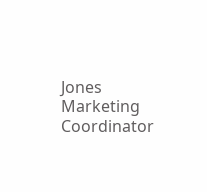Jones
Marketing Coordinator